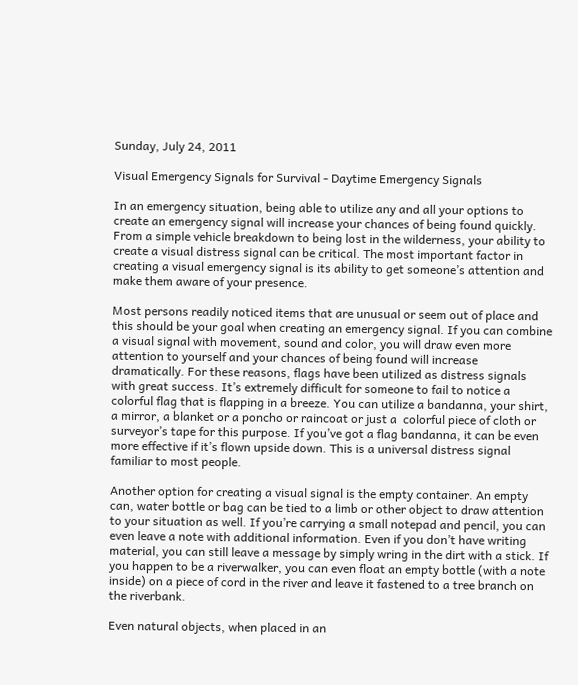Sunday, July 24, 2011

Visual Emergency Signals for Survival - Daytime Emergency Signals

In an emergency situation, being able to utilize any and all your options to create an emergency signal will increase your chances of being found quickly. From a simple vehicle breakdown to being lost in the wilderness, your ability to create a visual distress signal can be critical. The most important factor in creating a visual emergency signal is its ability to get someone’s attention and make them aware of your presence.

Most persons readily noticed items that are unusual or seem out of place and this should be your goal when creating an emergency signal. If you can combine a visual signal with movement, sound and color, you will draw even more attention to yourself and your chances of being found will increase dramatically. For these reasons, flags have been utilized as distress signals with great success. It’s extremely difficult for someone to fail to notice a colorful flag that is flapping in a breeze. You can utilize a bandanna, your shirt, a mirror, a blanket or a poncho or raincoat or just a  colorful piece of cloth or surveyor’s tape for this purpose. If you’ve got a flag bandanna, it can be even more effective if it’s flown upside down. This is a universal distress signal familiar to most people.

Another option for creating a visual signal is the empty container. An empty can, water bottle or bag can be tied to a limb or other object to draw attention to your situation as well. If you’re carrying a small notepad and pencil, you can even leave a note with additional information. Even if you don’t have writing material, you can still leave a message by simply wring in the dirt with a stick. If you happen to be a riverwalker, you can even float an empty bottle (with a note inside) on a piece of cord in the river and leave it fastened to a tree branch on the riverbank.

Even natural objects, when placed in an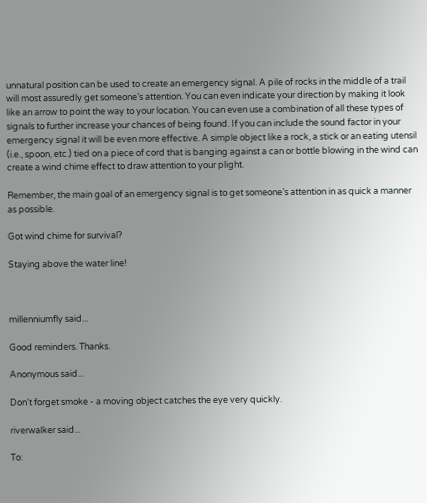unnatural position can be used to create an emergency signal. A pile of rocks in the middle of a trail will most assuredly get someone’s attention. You can even indicate your direction by making it look like an arrow to point the way to your location. You can even use a combination of all these types of signals to further increase your chances of being found. If you can include the sound factor in your emergency signal it will be even more effective. A simple object like a rock, a stick or an eating utensil (i.e., spoon, etc.) tied on a piece of cord that is banging against a can or bottle blowing in the wind can create a wind chime effect to draw attention to your plight.

Remember, the main goal of an emergency signal is to get someone’s attention in as quick a manner as possible.

Got wind chime for survival?

Staying above the water line!



millenniumfly said...

Good reminders. Thanks.

Anonymous said...

Don't forget smoke - a moving object catches the eye very quickly.

riverwalker said...

To: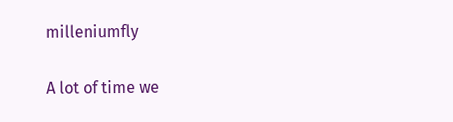milleniumfly

A lot of time we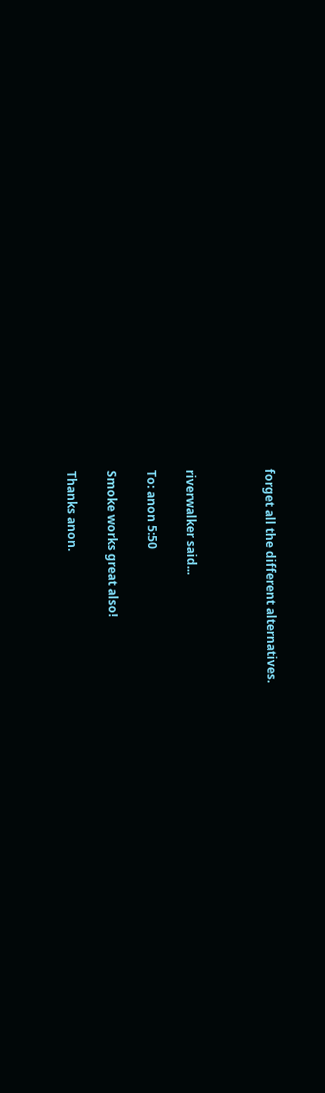forget all the different alternatives.



riverwalker said...

To: anon 5:50

Smoke works great also!

Thanks anon.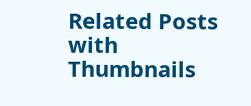Related Posts with Thumbnails